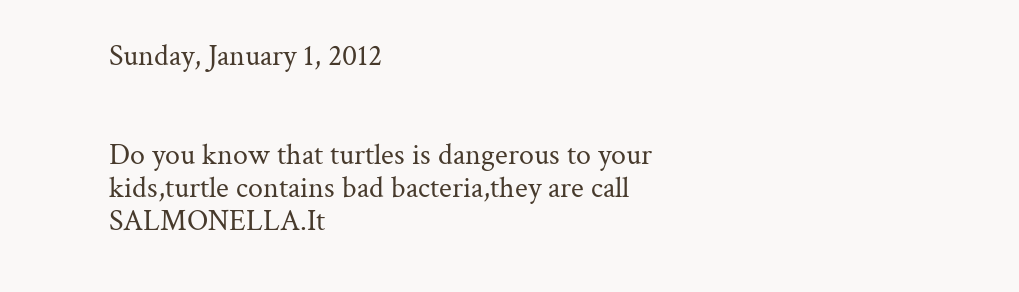Sunday, January 1, 2012


Do you know that turtles is dangerous to your kids,turtle contains bad bacteria,they are call SALMONELLA.It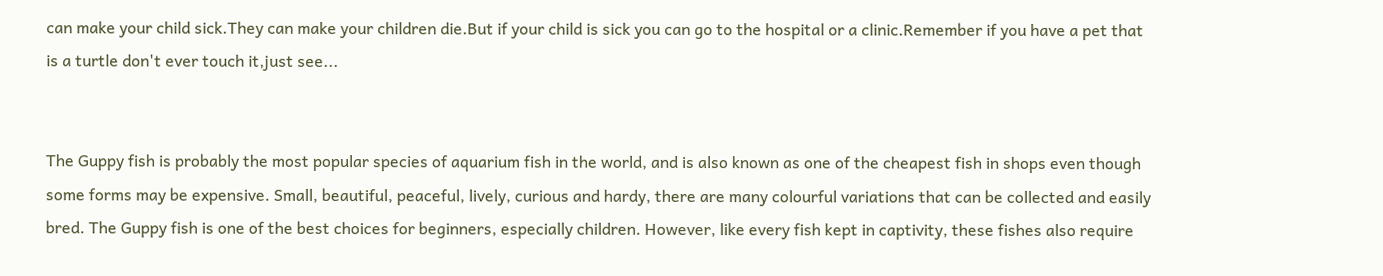can make your child sick.They can make your children die.But if your child is sick you can go to the hospital or a clinic.Remember if you have a pet that is a turtle don't ever touch it,just see...


The Guppy fish is probably the most popular species of aquarium fish in the world, and is also known as one of the cheapest fish in shops even though some forms may be expensive. Small, beautiful, peaceful, lively, curious and hardy, there are many colourful variations that can be collected and easily bred. The Guppy fish is one of the best choices for beginners, especially children. However, like every fish kept in captivity, these fishes also require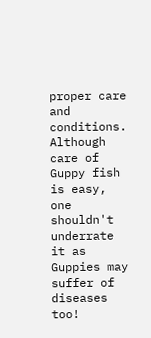proper care and conditions. Although care of Guppy fish is easy, one shouldn't underrate it as Guppies may suffer of diseases too!